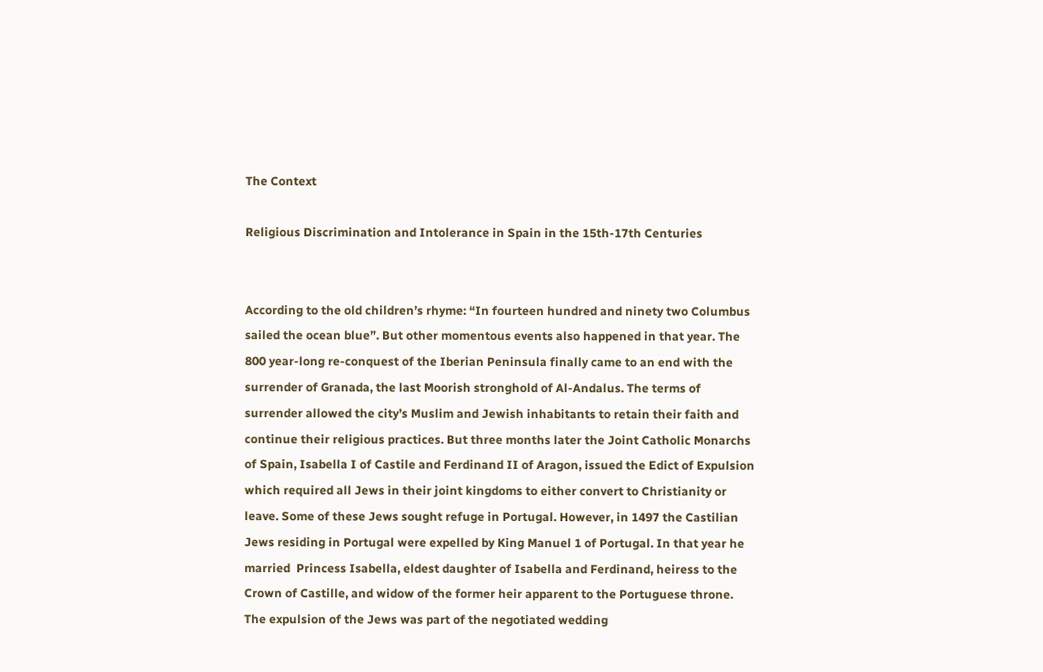The Context

Religious Discrimination and Intolerance in Spain in the 15th-17th Centuries


According to the old children’s rhyme: “In fourteen hundred and ninety two Columbus sailed the ocean blue”. But other momentous events also happened in that year. The 800 year-long re-conquest of the Iberian Peninsula finally came to an end with the surrender of Granada, the last Moorish stronghold of Al-Andalus. The terms of surrender allowed the city’s Muslim and Jewish inhabitants to retain their faith and continue their religious practices. But three months later the Joint Catholic Monarchs of Spain, Isabella I of Castile and Ferdinand II of Aragon, issued the Edict of Expulsion which required all Jews in their joint kingdoms to either convert to Christianity or leave. Some of these Jews sought refuge in Portugal. However, in 1497 the Castilian Jews residing in Portugal were expelled by King Manuel 1 of Portugal. In that year he married  Princess Isabella, eldest daughter of Isabella and Ferdinand, heiress to the Crown of Castille, and widow of the former heir apparent to the Portuguese throne.  The expulsion of the Jews was part of the negotiated wedding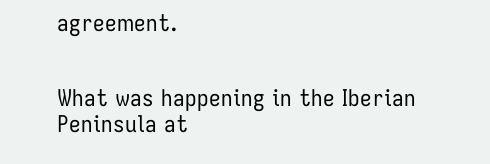agreement.


What was happening in the Iberian Peninsula at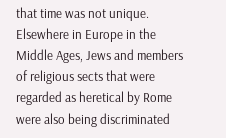that time was not unique. Elsewhere in Europe in the Middle Ages, Jews and members of religious sects that were regarded as heretical by Rome were also being discriminated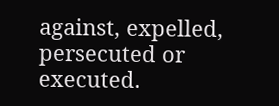against, expelled, persecuted or executed.